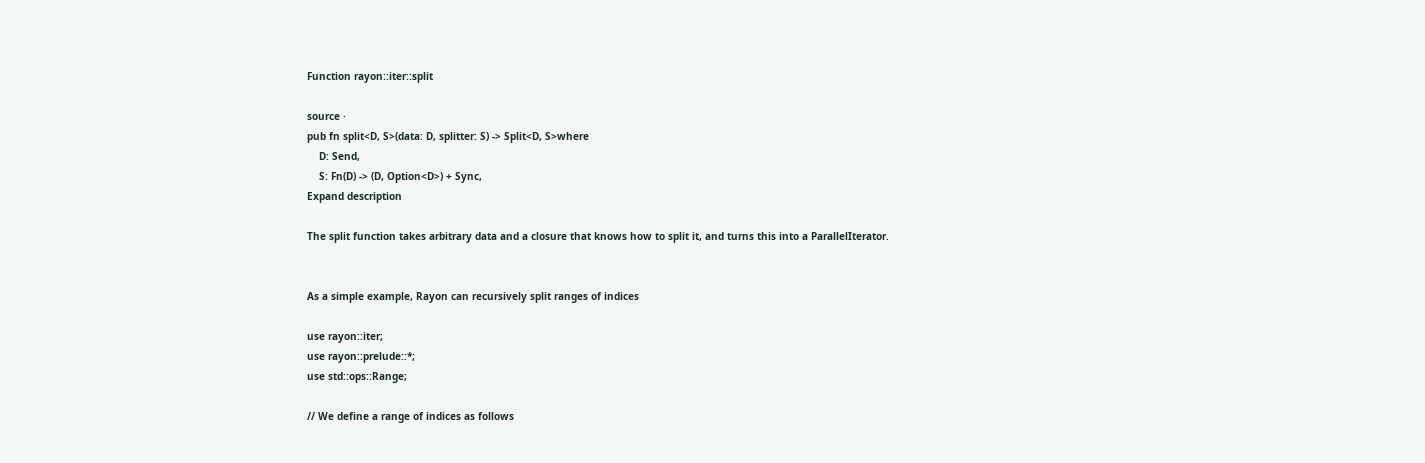Function rayon::iter::split

source ·
pub fn split<D, S>(data: D, splitter: S) -> Split<D, S>where
    D: Send,
    S: Fn(D) -> (D, Option<D>) + Sync,
Expand description

The split function takes arbitrary data and a closure that knows how to split it, and turns this into a ParallelIterator.


As a simple example, Rayon can recursively split ranges of indices

use rayon::iter;
use rayon::prelude::*;
use std::ops::Range;

// We define a range of indices as follows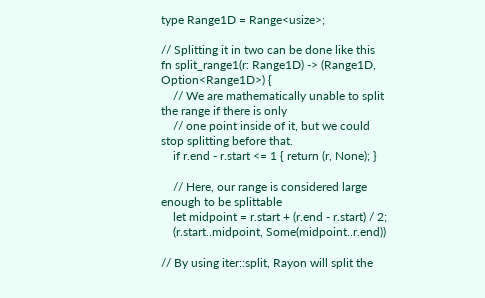type Range1D = Range<usize>;

// Splitting it in two can be done like this
fn split_range1(r: Range1D) -> (Range1D, Option<Range1D>) {
    // We are mathematically unable to split the range if there is only
    // one point inside of it, but we could stop splitting before that.
    if r.end - r.start <= 1 { return (r, None); }

    // Here, our range is considered large enough to be splittable
    let midpoint = r.start + (r.end - r.start) / 2;
    (r.start..midpoint, Some(midpoint..r.end))

// By using iter::split, Rayon will split the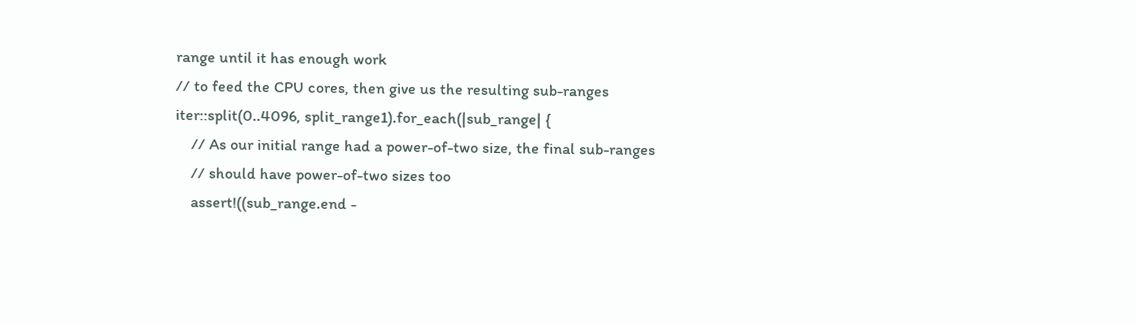range until it has enough work
// to feed the CPU cores, then give us the resulting sub-ranges
iter::split(0..4096, split_range1).for_each(|sub_range| {
    // As our initial range had a power-of-two size, the final sub-ranges
    // should have power-of-two sizes too
    assert!((sub_range.end -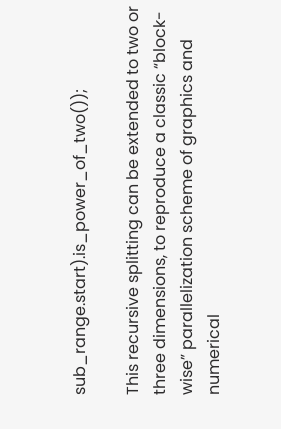sub_range.start).is_power_of_two());

This recursive splitting can be extended to two or three dimensions, to reproduce a classic “block-wise” parallelization scheme of graphics and numerical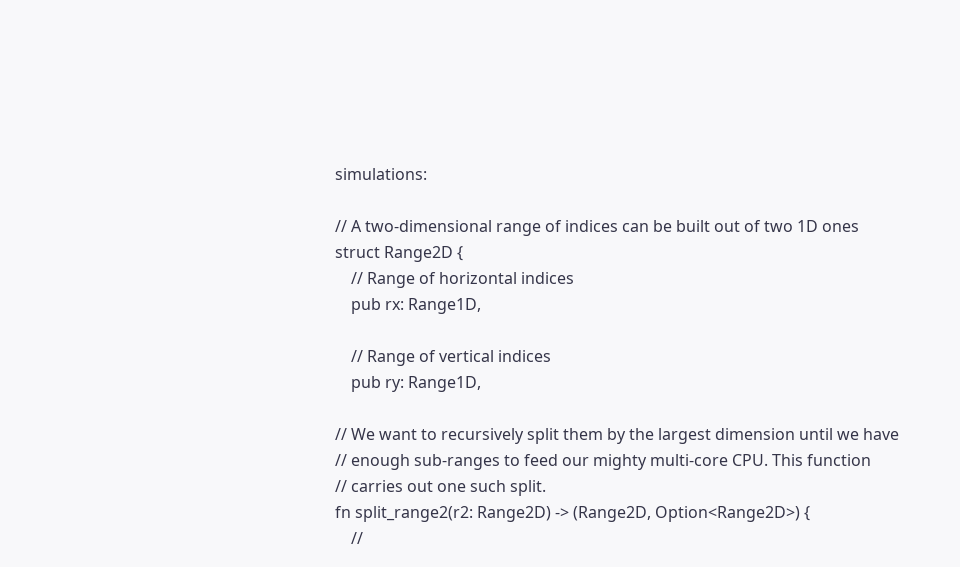simulations:

// A two-dimensional range of indices can be built out of two 1D ones
struct Range2D {
    // Range of horizontal indices
    pub rx: Range1D,

    // Range of vertical indices
    pub ry: Range1D,

// We want to recursively split them by the largest dimension until we have
// enough sub-ranges to feed our mighty multi-core CPU. This function
// carries out one such split.
fn split_range2(r2: Range2D) -> (Range2D, Option<Range2D>) {
    //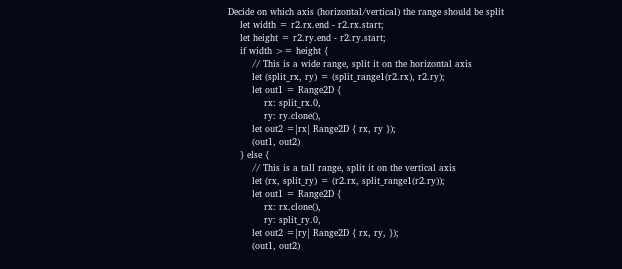Decide on which axis (horizontal/vertical) the range should be split
    let width = r2.rx.end - r2.rx.start;
    let height = r2.ry.end - r2.ry.start;
    if width >= height {
        // This is a wide range, split it on the horizontal axis
        let (split_rx, ry) = (split_range1(r2.rx), r2.ry);
        let out1 = Range2D {
            rx: split_rx.0,
            ry: ry.clone(),
        let out2 =|rx| Range2D { rx, ry });
        (out1, out2)
    } else {
        // This is a tall range, split it on the vertical axis
        let (rx, split_ry) = (r2.rx, split_range1(r2.ry));
        let out1 = Range2D {
            rx: rx.clone(),
            ry: split_ry.0,
        let out2 =|ry| Range2D { rx, ry, });
        (out1, out2)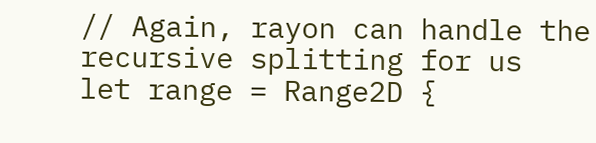// Again, rayon can handle the recursive splitting for us
let range = Range2D {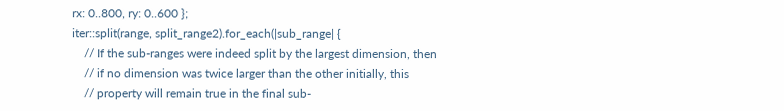rx: 0..800, ry: 0..600 };
iter::split(range, split_range2).for_each(|sub_range| {
    // If the sub-ranges were indeed split by the largest dimension, then
    // if no dimension was twice larger than the other initially, this
    // property will remain true in the final sub-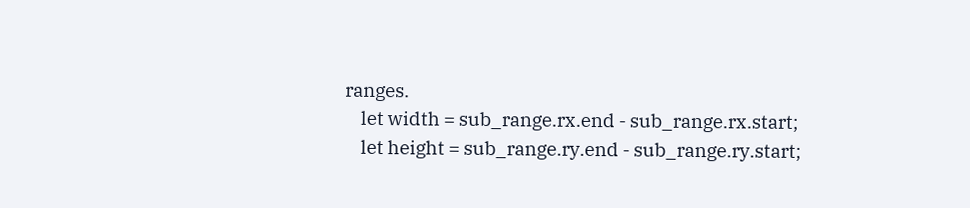ranges.
    let width = sub_range.rx.end - sub_range.rx.start;
    let height = sub_range.ry.end - sub_range.ry.start;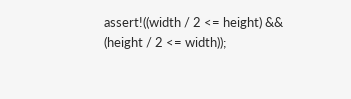assert!((width / 2 <= height) && (height / 2 <= width));